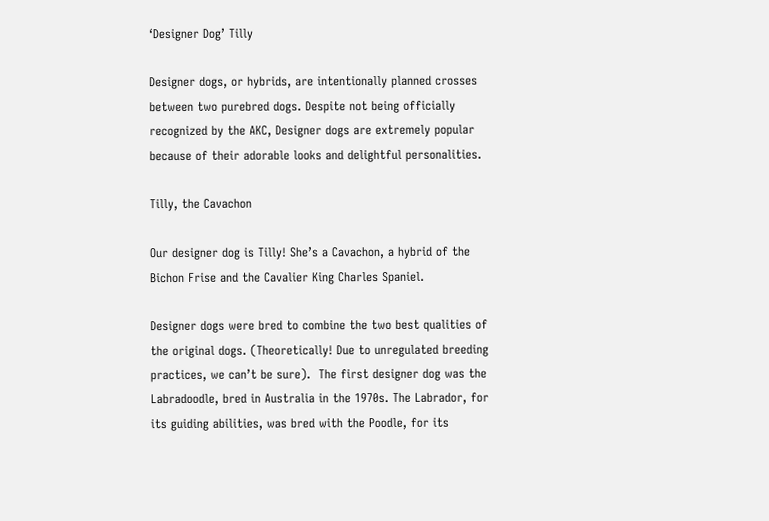‘Designer Dog’ Tilly

Designer dogs, or hybrids, are intentionally planned crosses between two purebred dogs. Despite not being officially recognized by the AKC, Designer dogs are extremely popular because of their adorable looks and delightful personalities.

Tilly, the Cavachon

Our designer dog is Tilly! She’s a Cavachon, a hybrid of the Bichon Frise and the Cavalier King Charles Spaniel.

Designer dogs were bred to combine the two best qualities of the original dogs. (Theoretically! Due to unregulated breeding practices, we can’t be sure).  The first designer dog was the Labradoodle, bred in Australia in the 1970s. The Labrador, for its guiding abilities, was bred with the Poodle, for its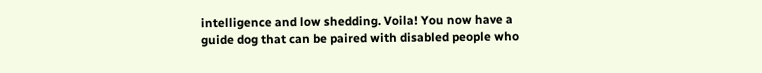intelligence and low shedding. Voila! You now have a guide dog that can be paired with disabled people who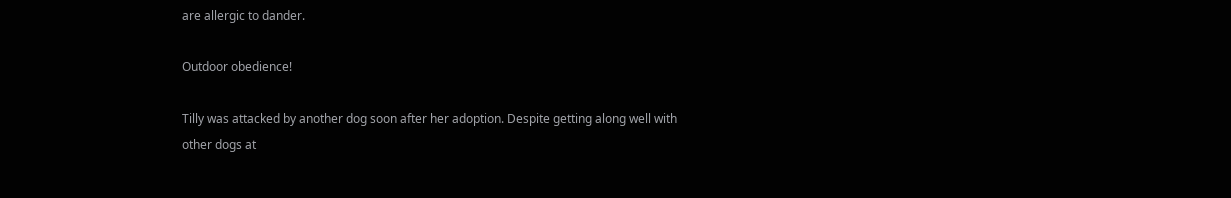are allergic to dander.

Outdoor obedience!

Tilly was attacked by another dog soon after her adoption. Despite getting along well with other dogs at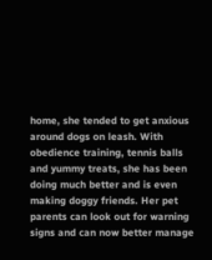home, she tended to get anxious around dogs on leash. With obedience training, tennis balls and yummy treats, she has been doing much better and is even making doggy friends. Her pet parents can look out for warning signs and can now better manage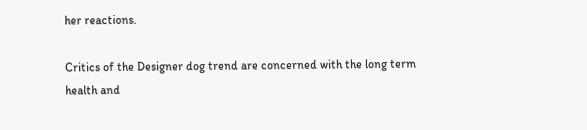her reactions.

Critics of the Designer dog trend are concerned with the long term health and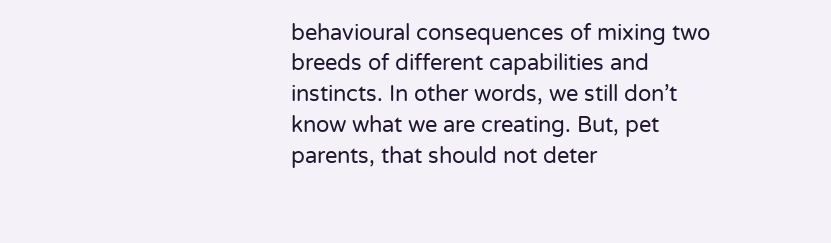behavioural consequences of mixing two breeds of different capabilities and instincts. In other words, we still don’t know what we are creating. But, pet parents, that should not deter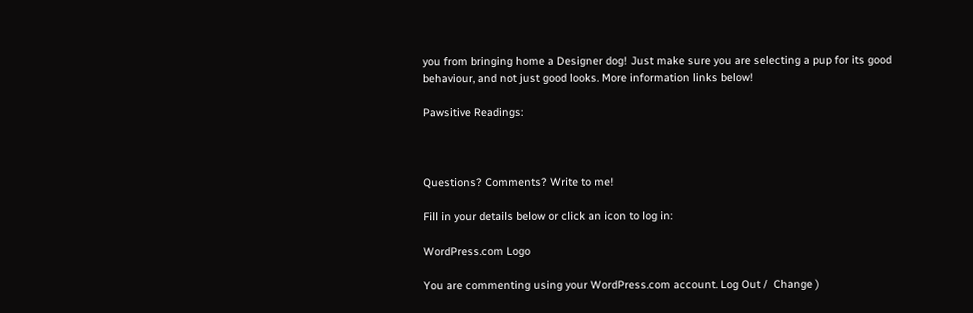you from bringing home a Designer dog! Just make sure you are selecting a pup for its good behaviour, and not just good looks. More information links below!

Pawsitive Readings:



Questions? Comments? Write to me!

Fill in your details below or click an icon to log in:

WordPress.com Logo

You are commenting using your WordPress.com account. Log Out /  Change )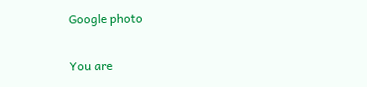Google photo

You are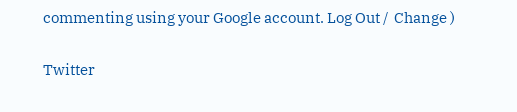commenting using your Google account. Log Out /  Change )

Twitter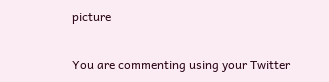picture

You are commenting using your Twitter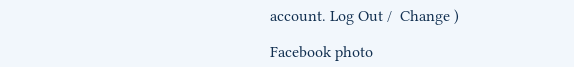account. Log Out /  Change )

Facebook photo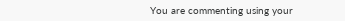You are commenting using your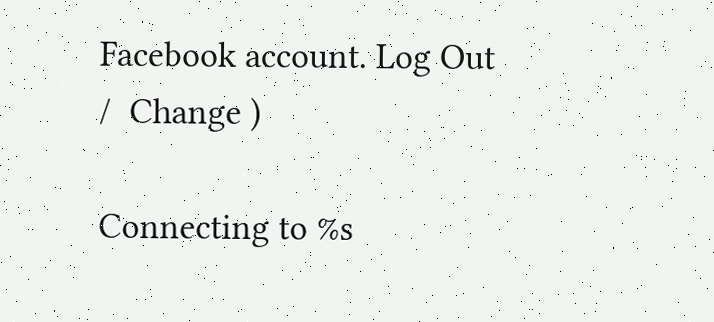Facebook account. Log Out /  Change )

Connecting to %s